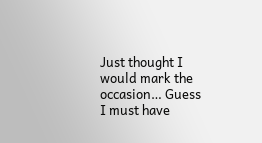Just thought I would mark the occasion… Guess I must have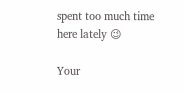spent too much time here lately 😉

Your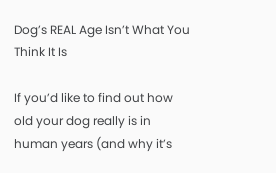Dog’s REAL Age Isn’t What You Think It Is

If you’d like to find out how old your dog really is in human years (and why it’s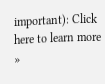important): Click here to learn more »